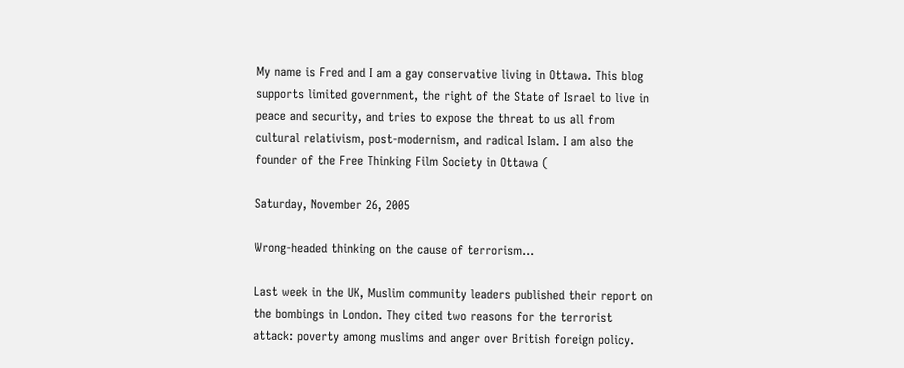My name is Fred and I am a gay conservative living in Ottawa. This blog supports limited government, the right of the State of Israel to live in peace and security, and tries to expose the threat to us all from cultural relativism, post-modernism, and radical Islam. I am also the founder of the Free Thinking Film Society in Ottawa (

Saturday, November 26, 2005

Wrong-headed thinking on the cause of terrorism...

Last week in the UK, Muslim community leaders published their report on the bombings in London. They cited two reasons for the terrorist attack: poverty among muslims and anger over British foreign policy.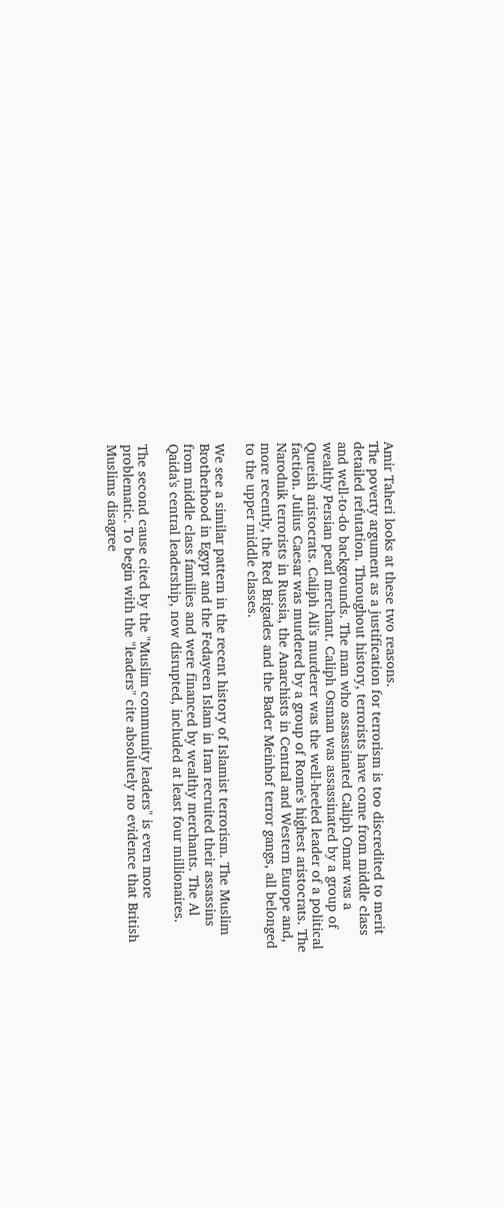Amir Taheri looks at these two reasons.
The poverty argument as a justification for terrorism is too discredited to merit detailed refutation. Throughout history, terrorists have come from middle class and well-to-do backgrounds. The man who assassinated Caliph Omar was a wealthy Persian pearl merchant. Caliph Osman was assassinated by a group of Qureish aristocrats. Caliph Ali's murderer was the well-heeled leader of a political faction. Julius Caesar was murdered by a group of Rome's highest aristocrats. The Narodnik terrorists in Russia, the Anarchists in Central and Western Europe and, more recently, the Red Brigades and the Bader Meinhof terror gangs, all belonged to the upper middle classes.

We see a similar pattern in the recent history of Islamist terrorism. The Muslim Brotherhood in Egypt and the Fedayeen Islam in Iran recruited their assassins from middle class families and were financed by wealthy merchants. The Al Qaida's central leadership, now disrupted, included at least four millionaires.

The second cause cited by the "Muslim community leaders" is even more problematic. To begin with the "leaders" cite absolutely no evidence that British Muslims disagree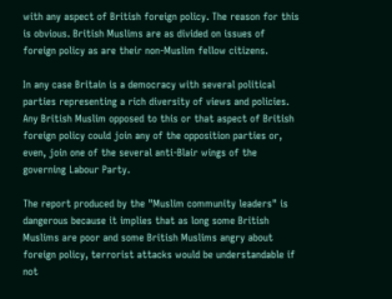with any aspect of British foreign policy. The reason for this is obvious. British Muslims are as divided on issues of foreign policy as are their non-Muslim fellow citizens.

In any case Britain is a democracy with several political parties representing a rich diversity of views and policies. Any British Muslim opposed to this or that aspect of British foreign policy could join any of the opposition parties or, even, join one of the several anti-Blair wings of the governing Labour Party.

The report produced by the "Muslim community leaders" is dangerous because it implies that as long some British Muslims are poor and some British Muslims angry about foreign policy, terrorist attacks would be understandable if not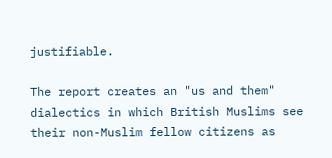justifiable.

The report creates an "us and them" dialectics in which British Muslims see their non-Muslim fellow citizens as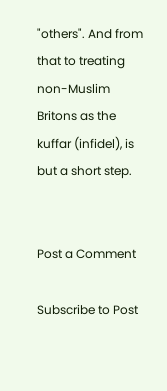"others". And from that to treating non-Muslim Britons as the kuffar (infidel), is but a short step.


Post a Comment

Subscribe to Post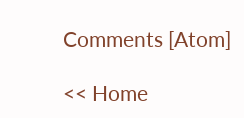Comments [Atom]

<< Home